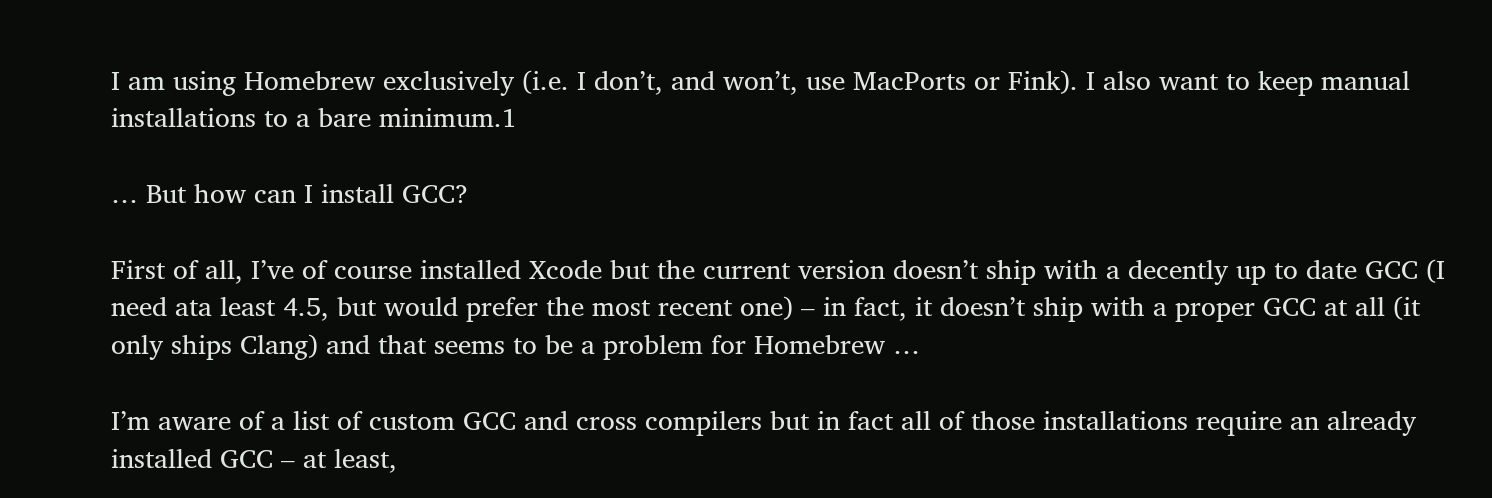I am using Homebrew exclusively (i.e. I don’t, and won’t, use MacPorts or Fink). I also want to keep manual installations to a bare minimum.1

… But how can I install GCC?

First of all, I’ve of course installed Xcode but the current version doesn’t ship with a decently up to date GCC (I need ata least 4.5, but would prefer the most recent one) – in fact, it doesn’t ship with a proper GCC at all (it only ships Clang) and that seems to be a problem for Homebrew …

I’m aware of a list of custom GCC and cross compilers but in fact all of those installations require an already installed GCC – at least,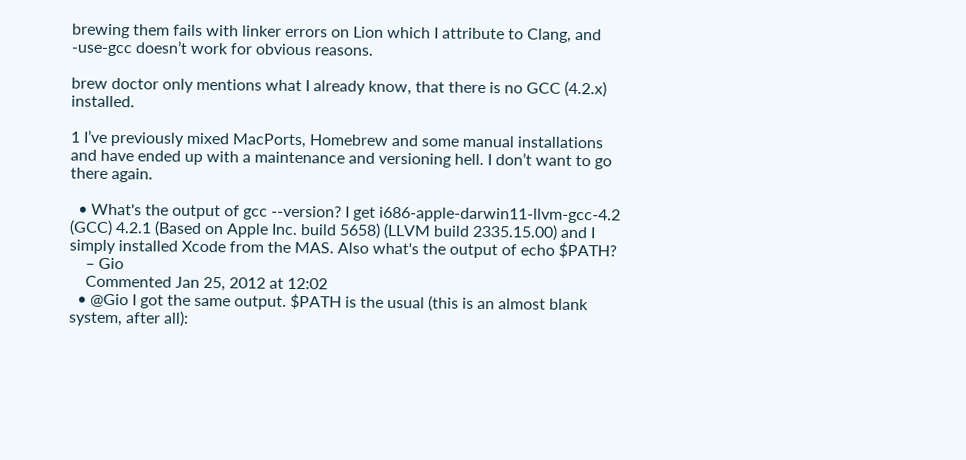brewing them fails with linker errors on Lion which I attribute to Clang, and -use-gcc doesn’t work for obvious reasons.

brew doctor only mentions what I already know, that there is no GCC (4.2.x) installed.

1 I’ve previously mixed MacPorts, Homebrew and some manual installations and have ended up with a maintenance and versioning hell. I don’t want to go there again.

  • What's the output of gcc --version? I get i686-apple-darwin11-llvm-gcc-4.2 (GCC) 4.2.1 (Based on Apple Inc. build 5658) (LLVM build 2335.15.00) and I simply installed Xcode from the MAS. Also what's the output of echo $PATH?
    – Gio
    Commented Jan 25, 2012 at 12:02
  • @Gio I got the same output. $PATH is the usual (this is an almost blank system, after all):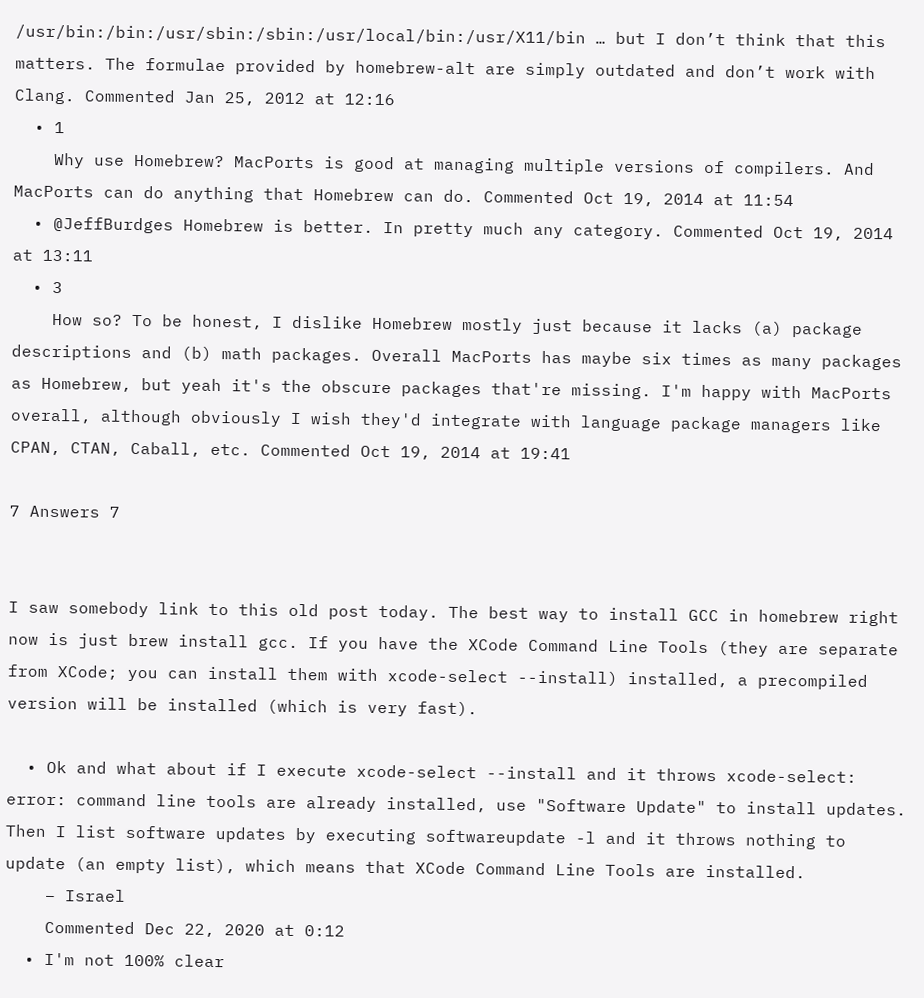/usr/bin:/bin:/usr/sbin:/sbin:/usr/local/bin:/usr/X11/bin … but I don’t think that this matters. The formulae provided by homebrew-alt are simply outdated and don’t work with Clang. Commented Jan 25, 2012 at 12:16
  • 1
    Why use Homebrew? MacPorts is good at managing multiple versions of compilers. And MacPorts can do anything that Homebrew can do. Commented Oct 19, 2014 at 11:54
  • @JeffBurdges Homebrew is better. In pretty much any category. Commented Oct 19, 2014 at 13:11
  • 3
    How so? To be honest, I dislike Homebrew mostly just because it lacks (a) package descriptions and (b) math packages. Overall MacPorts has maybe six times as many packages as Homebrew, but yeah it's the obscure packages that're missing. I'm happy with MacPorts overall, although obviously I wish they'd integrate with language package managers like CPAN, CTAN, Caball, etc. Commented Oct 19, 2014 at 19:41

7 Answers 7


I saw somebody link to this old post today. The best way to install GCC in homebrew right now is just brew install gcc. If you have the XCode Command Line Tools (they are separate from XCode; you can install them with xcode-select --install) installed, a precompiled version will be installed (which is very fast).

  • Ok and what about if I execute xcode-select --install and it throws xcode-select: error: command line tools are already installed, use "Software Update" to install updates. Then I list software updates by executing softwareupdate -l and it throws nothing to update (an empty list), which means that XCode Command Line Tools are installed.
    – Israel
    Commented Dec 22, 2020 at 0:12
  • I'm not 100% clear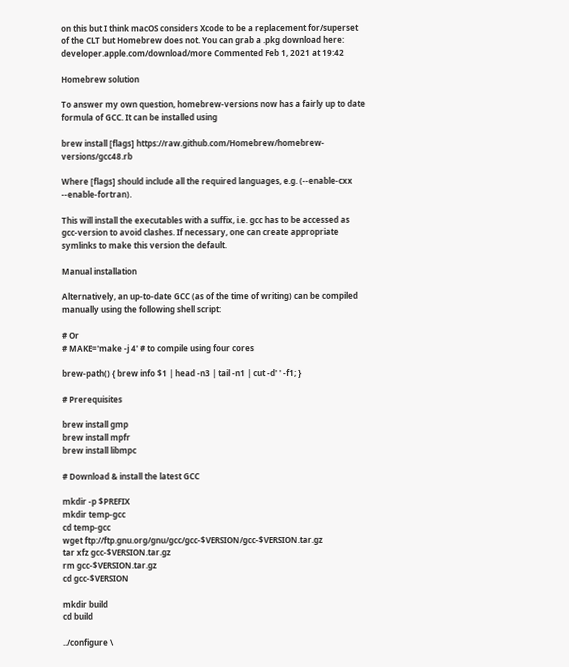on this but I think macOS considers Xcode to be a replacement for/superset of the CLT but Homebrew does not. You can grab a .pkg download here: developer.apple.com/download/more Commented Feb 1, 2021 at 19:42

Homebrew solution

To answer my own question, homebrew-versions now has a fairly up to date formula of GCC. It can be installed using

brew install [flags] https://raw.github.com/Homebrew/homebrew-versions/gcc48.rb

Where [flags] should include all the required languages, e.g. (--enable-cxx --enable-fortran).

This will install the executables with a suffix, i.e. gcc has to be accessed as gcc-version to avoid clashes. If necessary, one can create appropriate symlinks to make this version the default.

Manual installation

Alternatively, an up-to-date GCC (as of the time of writing) can be compiled manually using the following shell script:

# Or
# MAKE='make -j 4' # to compile using four cores

brew-path() { brew info $1 | head -n3 | tail -n1 | cut -d' ' -f1; }

# Prerequisites

brew install gmp
brew install mpfr
brew install libmpc

# Download & install the latest GCC

mkdir -p $PREFIX
mkdir temp-gcc
cd temp-gcc
wget ftp://ftp.gnu.org/gnu/gcc/gcc-$VERSION/gcc-$VERSION.tar.gz
tar xfz gcc-$VERSION.tar.gz
rm gcc-$VERSION.tar.gz
cd gcc-$VERSION

mkdir build
cd build

../configure \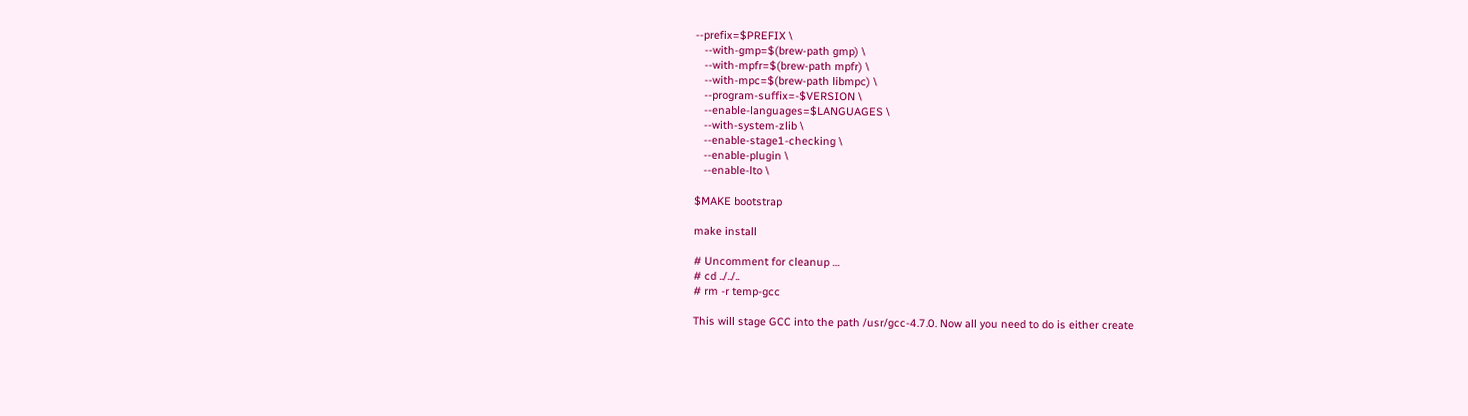--prefix=$PREFIX \
   --with-gmp=$(brew-path gmp) \
   --with-mpfr=$(brew-path mpfr) \
   --with-mpc=$(brew-path libmpc) \
   --program-suffix=-$VERSION \
   --enable-languages=$LANGUAGES \
   --with-system-zlib \
   --enable-stage1-checking \
   --enable-plugin \
   --enable-lto \

$MAKE bootstrap

make install

# Uncomment for cleanup …
# cd ../../..
# rm -r temp-gcc

This will stage GCC into the path /usr/gcc-4.7.0. Now all you need to do is either create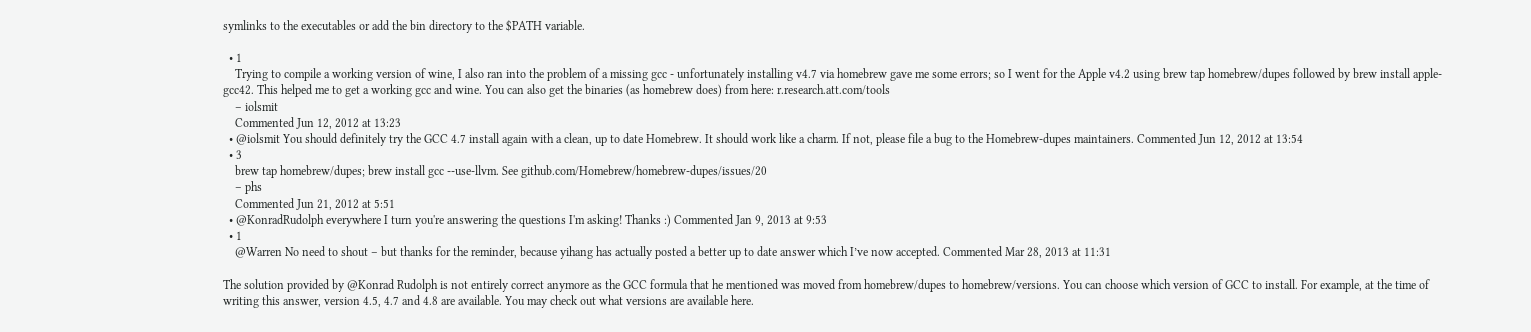symlinks to the executables or add the bin directory to the $PATH variable.

  • 1
    Trying to compile a working version of wine, I also ran into the problem of a missing gcc - unfortunately installing v4.7 via homebrew gave me some errors; so I went for the Apple v4.2 using brew tap homebrew/dupes followed by brew install apple-gcc42. This helped me to get a working gcc and wine. You can also get the binaries (as homebrew does) from here: r.research.att.com/tools
    – iolsmit
    Commented Jun 12, 2012 at 13:23
  • @iolsmit You should definitely try the GCC 4.7 install again with a clean, up to date Homebrew. It should work like a charm. If not, please file a bug to the Homebrew-dupes maintainers. Commented Jun 12, 2012 at 13:54
  • 3
    brew tap homebrew/dupes; brew install gcc --use-llvm. See github.com/Homebrew/homebrew-dupes/issues/20
    – phs
    Commented Jun 21, 2012 at 5:51
  • @KonradRudolph everywhere I turn you're answering the questions I'm asking! Thanks :) Commented Jan 9, 2013 at 9:53
  • 1
    @Warren No need to shout – but thanks for the reminder, because yihang has actually posted a better up to date answer which I’ve now accepted. Commented Mar 28, 2013 at 11:31

The solution provided by @Konrad Rudolph is not entirely correct anymore as the GCC formula that he mentioned was moved from homebrew/dupes to homebrew/versions. You can choose which version of GCC to install. For example, at the time of writing this answer, version 4.5, 4.7 and 4.8 are available. You may check out what versions are available here.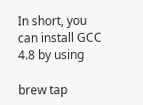In short, you can install GCC 4.8 by using

brew tap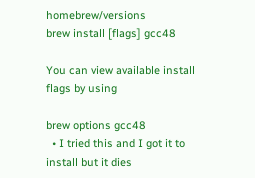homebrew/versions
brew install [flags] gcc48

You can view available install flags by using

brew options gcc48
  • I tried this and I got it to install but it dies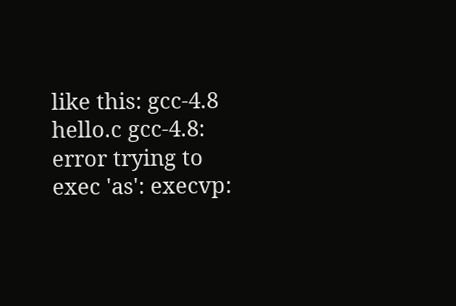like this: gcc-4.8 hello.c gcc-4.8: error trying to exec 'as': execvp: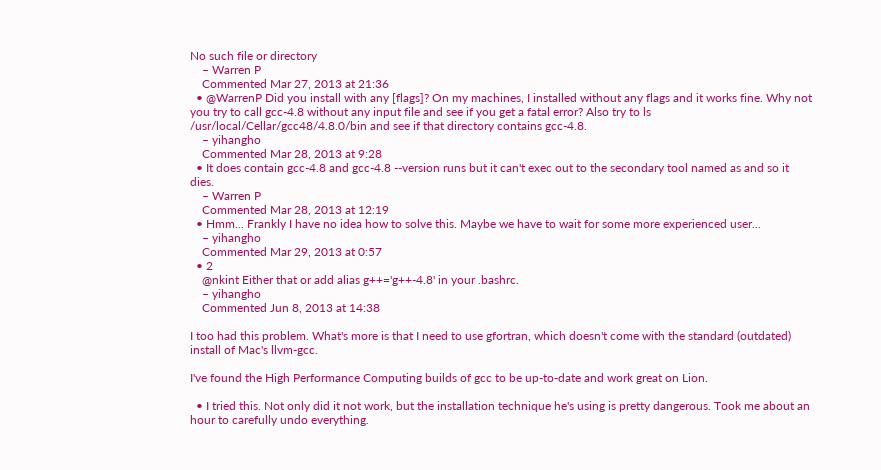No such file or directory
    – Warren P
    Commented Mar 27, 2013 at 21:36
  • @WarrenP Did you install with any [flags]? On my machines, I installed without any flags and it works fine. Why not you try to call gcc-4.8 without any input file and see if you get a fatal error? Also try to ls /usr/local/Cellar/gcc48/4.8.0/bin and see if that directory contains gcc-4.8.
    – yihangho
    Commented Mar 28, 2013 at 9:28
  • It does contain gcc-4.8 and gcc-4.8 --version runs but it can't exec out to the secondary tool named as and so it dies.
    – Warren P
    Commented Mar 28, 2013 at 12:19
  • Hmm... Frankly I have no idea how to solve this. Maybe we have to wait for some more experienced user...
    – yihangho
    Commented Mar 29, 2013 at 0:57
  • 2
    @nkint Either that or add alias g++='g++-4.8' in your .bashrc.
    – yihangho
    Commented Jun 8, 2013 at 14:38

I too had this problem. What's more is that I need to use gfortran, which doesn't come with the standard (outdated) install of Mac's llvm-gcc.

I've found the High Performance Computing builds of gcc to be up-to-date and work great on Lion.

  • I tried this. Not only did it not work, but the installation technique he's using is pretty dangerous. Took me about an hour to carefully undo everything.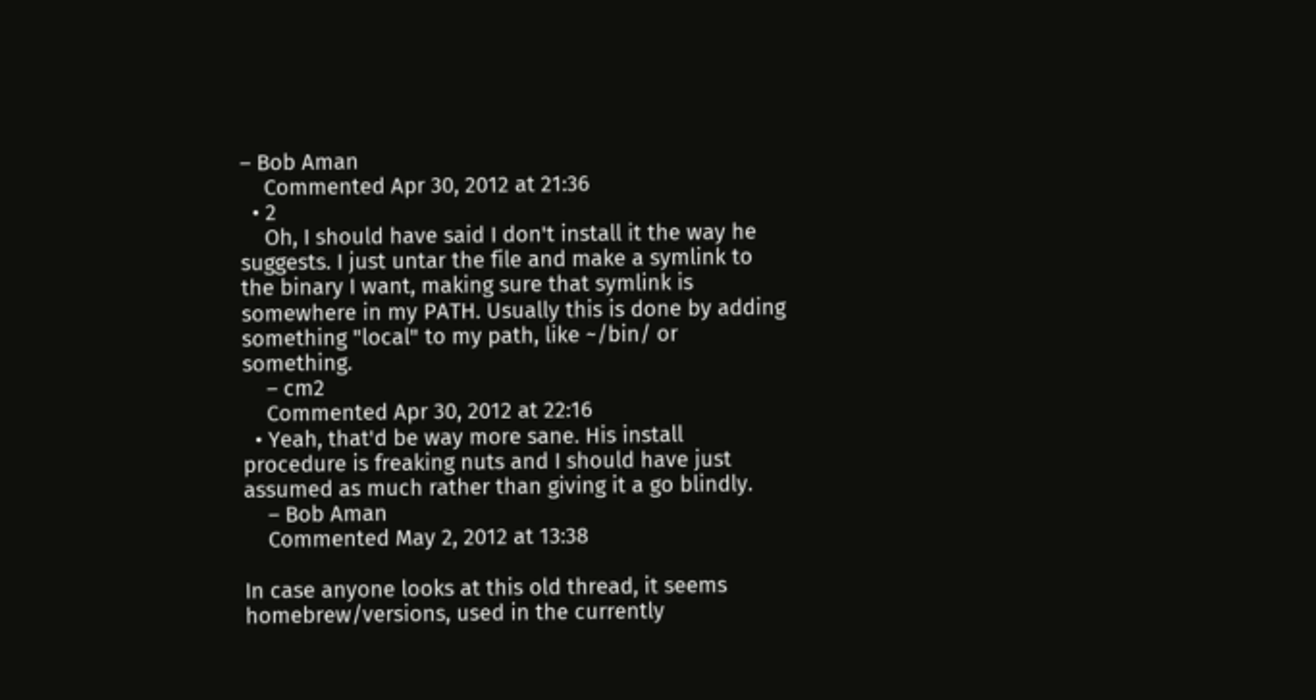– Bob Aman
    Commented Apr 30, 2012 at 21:36
  • 2
    Oh, I should have said I don't install it the way he suggests. I just untar the file and make a symlink to the binary I want, making sure that symlink is somewhere in my PATH. Usually this is done by adding something "local" to my path, like ~/bin/ or something.
    – cm2
    Commented Apr 30, 2012 at 22:16
  • Yeah, that'd be way more sane. His install procedure is freaking nuts and I should have just assumed as much rather than giving it a go blindly.
    – Bob Aman
    Commented May 2, 2012 at 13:38

In case anyone looks at this old thread, it seems homebrew/versions, used in the currently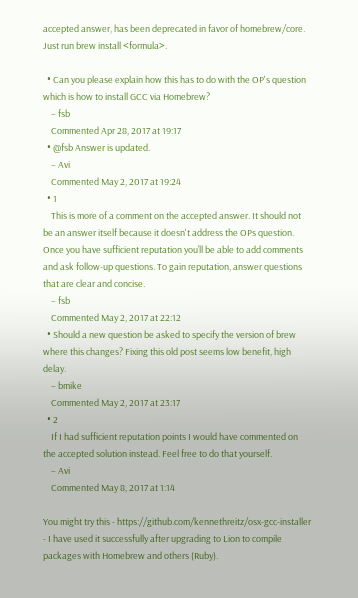accepted answer, has been deprecated in favor of homebrew/core. Just run brew install <formula>.

  • Can you please explain how this has to do with the OP's question which is how to install GCC via Homebrew?
    – fsb
    Commented Apr 28, 2017 at 19:17
  • @fsb Answer is updated.
    – Avi
    Commented May 2, 2017 at 19:24
  • 1
    This is more of a comment on the accepted answer. It should not be an answer itself because it doesn't address the OPs question. Once you have sufficient reputation you’ll be able to add comments and ask follow-up questions. To gain reputation, answer questions that are clear and concise.
    – fsb
    Commented May 2, 2017 at 22:12
  • Should a new question be asked to specify the version of brew where this changes? Fixing this old post seems low benefit, high delay.
    – bmike
    Commented May 2, 2017 at 23:17
  • 2
    If I had sufficient reputation points I would have commented on the accepted solution instead. Feel free to do that yourself.
    – Avi
    Commented May 8, 2017 at 1:14

You might try this - https://github.com/kennethreitz/osx-gcc-installer - I have used it successfully after upgrading to Lion to compile packages with Homebrew and others (Ruby).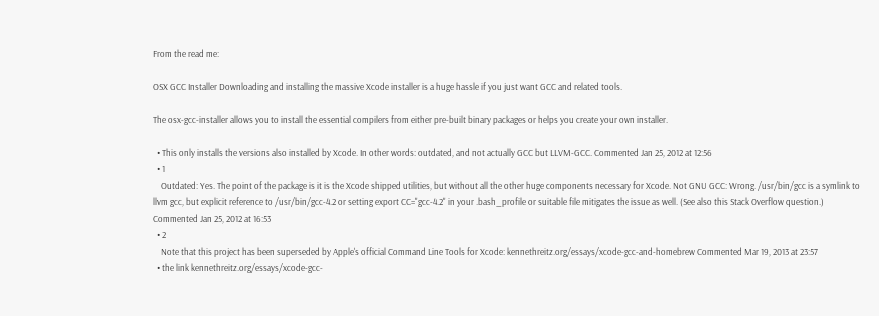From the read me:

OSX GCC Installer Downloading and installing the massive Xcode installer is a huge hassle if you just want GCC and related tools.

The osx-gcc-installer allows you to install the essential compilers from either pre-built binary packages or helps you create your own installer.

  • This only installs the versions also installed by Xcode. In other words: outdated, and not actually GCC but LLVM-GCC. Commented Jan 25, 2012 at 12:56
  • 1
    Outdated: Yes. The point of the package is it is the Xcode shipped utilities, but without all the other huge components necessary for Xcode. Not GNU GCC: Wrong. /usr/bin/gcc is a symlink to llvm gcc, but explicit reference to /usr/bin/gcc-4.2 or setting export CC="gcc-4.2" in your .bash_profile or suitable file mitigates the issue as well. (See also this Stack Overflow question.) Commented Jan 25, 2012 at 16:53
  • 2
    Note that this project has been superseded by Apple's official Command Line Tools for Xcode: kennethreitz.org/essays/xcode-gcc-and-homebrew Commented Mar 19, 2013 at 23:57
  • the link kennethreitz.org/essays/xcode-gcc-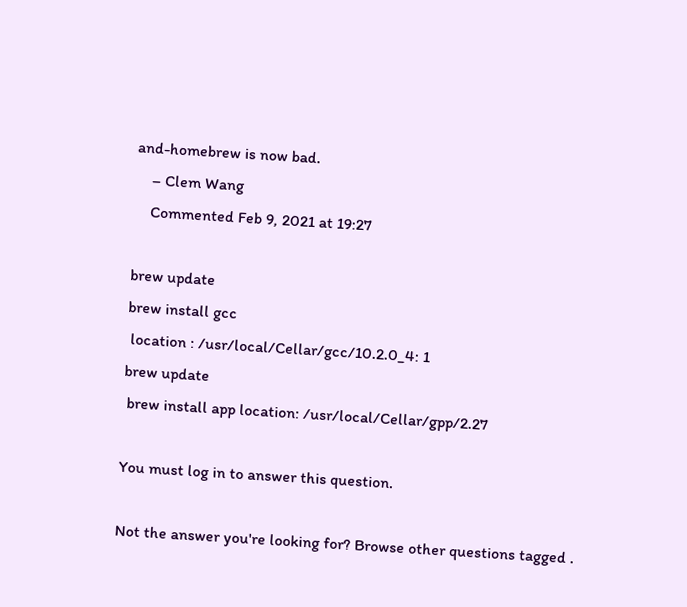and-homebrew is now bad.
    – Clem Wang
    Commented Feb 9, 2021 at 19:27

brew update
brew install gcc
 location : /usr/local/Cellar/gcc/10.2.0_4: 1
brew update
 brew install app location: /usr/local/Cellar/gpp/2.27

You must log in to answer this question.

Not the answer you're looking for? Browse other questions tagged .